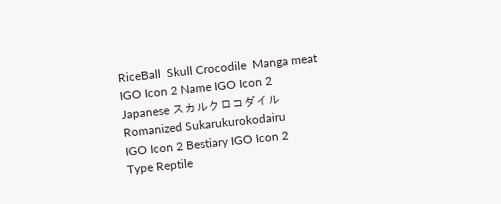RiceBall  Skull Crocodile  Manga meat
IGO Icon 2 Name IGO Icon 2
Japanese スカルクロコダイル
Romanized Sukarukurokodairu
IGO Icon 2 Bestiary IGO Icon 2
Type Reptile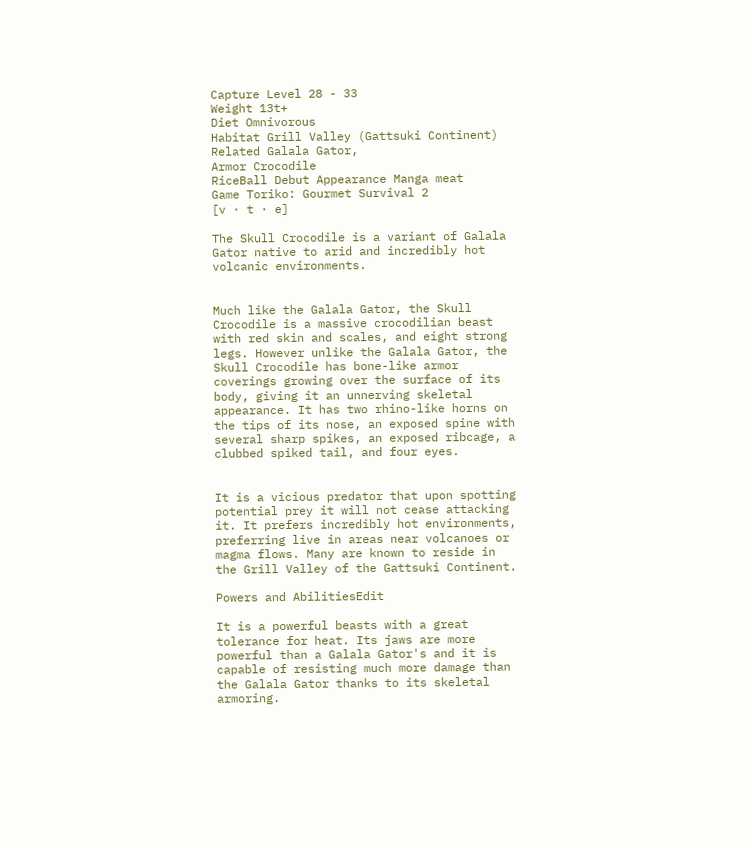Capture Level 28 - 33
Weight 13t+
Diet Omnivorous
Habitat Grill Valley (Gattsuki Continent)
Related Galala Gator,
Armor Crocodile
RiceBall Debut Appearance Manga meat
Game Toriko: Gourmet Survival 2
[v · t · e]

The Skull Crocodile is a variant of Galala Gator native to arid and incredibly hot volcanic environments.


Much like the Galala Gator, the Skull Crocodile is a massive crocodilian beast with red skin and scales, and eight strong legs. However unlike the Galala Gator, the Skull Crocodile has bone-like armor coverings growing over the surface of its body, giving it an unnerving skeletal appearance. It has two rhino-like horns on the tips of its nose, an exposed spine with several sharp spikes, an exposed ribcage, a clubbed spiked tail, and four eyes.


It is a vicious predator that upon spotting potential prey it will not cease attacking it. It prefers incredibly hot environments, preferring live in areas near volcanoes or magma flows. Many are known to reside in the Grill Valley of the Gattsuki Continent.

Powers and AbilitiesEdit

It is a powerful beasts with a great tolerance for heat. Its jaws are more powerful than a Galala Gator's and it is capable of resisting much more damage than the Galala Gator thanks to its skeletal armoring.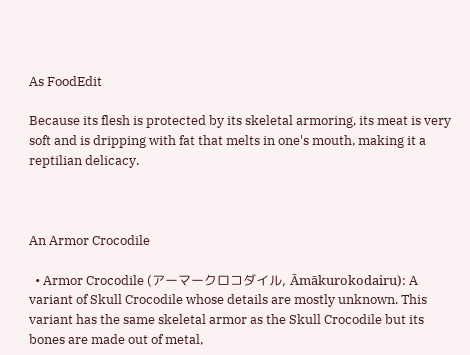As FoodEdit

Because its flesh is protected by its skeletal armoring, its meat is very soft and is dripping with fat that melts in one's mouth, making it a reptilian delicacy.



An Armor Crocodile

  • Armor Crocodile (アーマークロコダイル, Āmākurokodairu): A variant of Skull Crocodile whose details are mostly unknown. This variant has the same skeletal armor as the Skull Crocodile but its bones are made out of metal,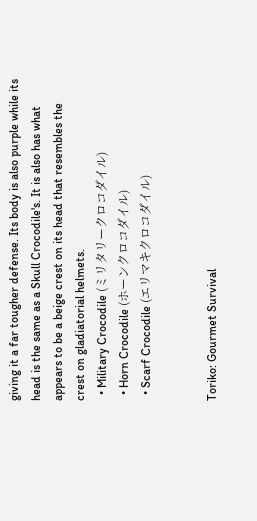giving it a far tougher defense. Its body is also purple while its head is the same as a Skull Crocodile's. It is also has what appears to be a beige crest on its head that resembles the crest on gladiatorial helmets.
  • Military Crocodile (ミリタリークロコダイル)
  • Horn Crocodile (ホーンクロコダイル)
  • Scarf Crocodile (エリマキクロコダイル)


Toriko: Gourmet Survival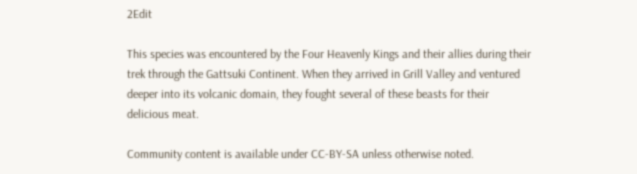2Edit

This species was encountered by the Four Heavenly Kings and their allies during their trek through the Gattsuki Continent. When they arrived in Grill Valley and ventured deeper into its volcanic domain, they fought several of these beasts for their delicious meat.

Community content is available under CC-BY-SA unless otherwise noted.